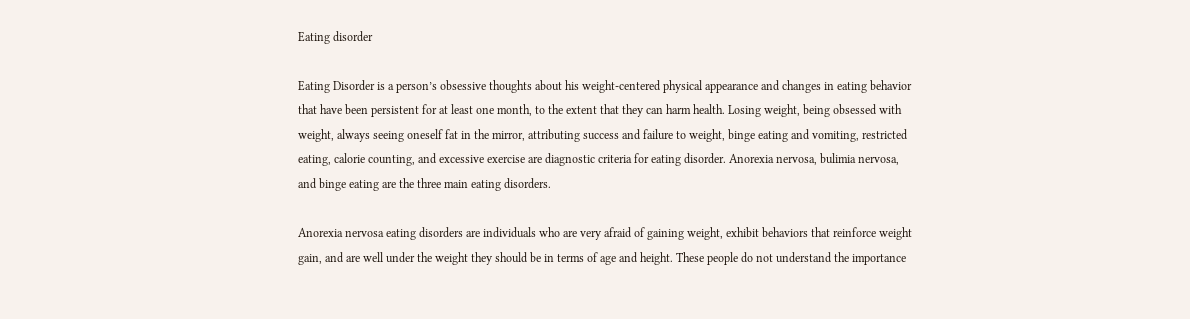Eating disorder

Eating Disorder is a person’s obsessive thoughts about his weight-centered physical appearance and changes in eating behavior that have been persistent for at least one month, to the extent that they can harm health. Losing weight, being obsessed with weight, always seeing oneself fat in the mirror, attributing success and failure to weight, binge eating and vomiting, restricted eating, calorie counting, and excessive exercise are diagnostic criteria for eating disorder. Anorexia nervosa, bulimia nervosa, and binge eating are the three main eating disorders.

Anorexia nervosa eating disorders are individuals who are very afraid of gaining weight, exhibit behaviors that reinforce weight gain, and are well under the weight they should be in terms of age and height. These people do not understand the importance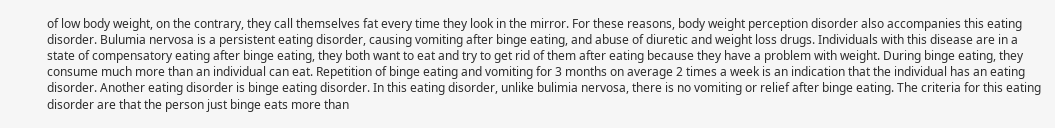of low body weight, on the contrary, they call themselves fat every time they look in the mirror. For these reasons, body weight perception disorder also accompanies this eating disorder. Bulumia nervosa is a persistent eating disorder, causing vomiting after binge eating, and abuse of diuretic and weight loss drugs. Individuals with this disease are in a state of compensatory eating after binge eating, they both want to eat and try to get rid of them after eating because they have a problem with weight. During binge eating, they consume much more than an individual can eat. Repetition of binge eating and vomiting for 3 months on average 2 times a week is an indication that the individual has an eating disorder. Another eating disorder is binge eating disorder. In this eating disorder, unlike bulimia nervosa, there is no vomiting or relief after binge eating. The criteria for this eating disorder are that the person just binge eats more than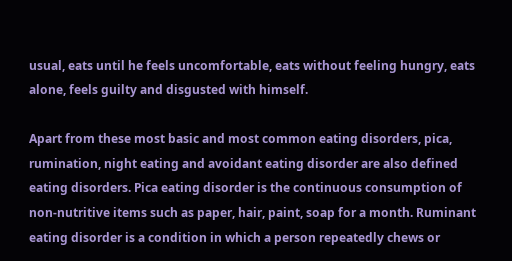usual, eats until he feels uncomfortable, eats without feeling hungry, eats alone, feels guilty and disgusted with himself.

Apart from these most basic and most common eating disorders, pica, rumination, night eating and avoidant eating disorder are also defined eating disorders. Pica eating disorder is the continuous consumption of non-nutritive items such as paper, hair, paint, soap for a month. Ruminant eating disorder is a condition in which a person repeatedly chews or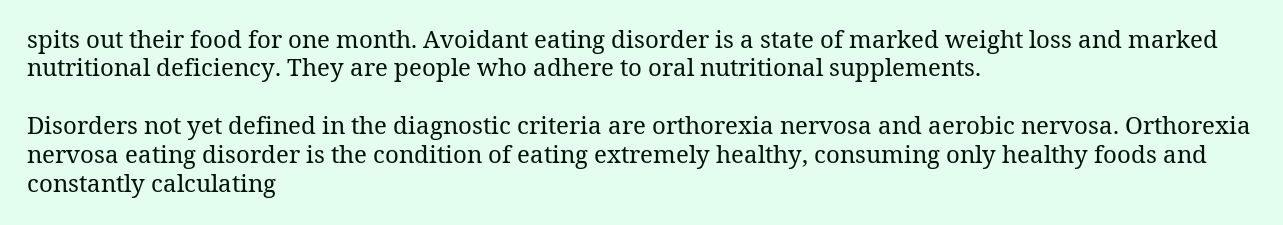spits out their food for one month. Avoidant eating disorder is a state of marked weight loss and marked nutritional deficiency. They are people who adhere to oral nutritional supplements.

Disorders not yet defined in the diagnostic criteria are orthorexia nervosa and aerobic nervosa. Orthorexia nervosa eating disorder is the condition of eating extremely healthy, consuming only healthy foods and constantly calculating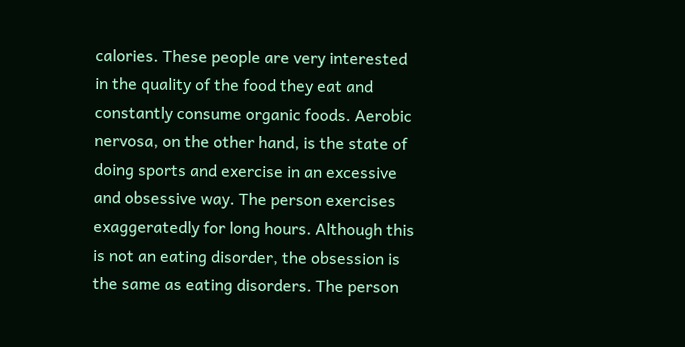calories. These people are very interested in the quality of the food they eat and constantly consume organic foods. Aerobic nervosa, on the other hand, is the state of doing sports and exercise in an excessive and obsessive way. The person exercises exaggeratedly for long hours. Although this is not an eating disorder, the obsession is the same as eating disorders. The person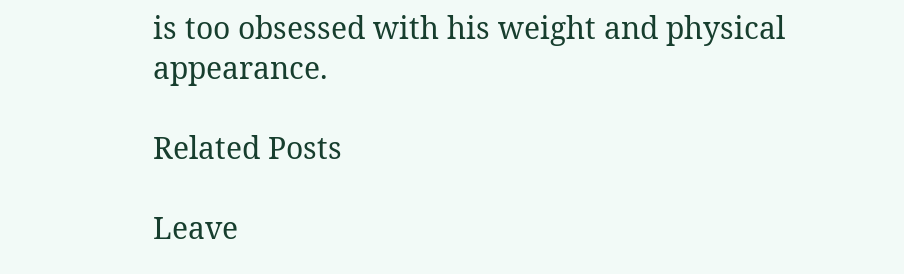is too obsessed with his weight and physical appearance.

Related Posts

Leave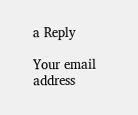a Reply

Your email address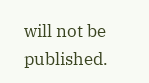will not be published.